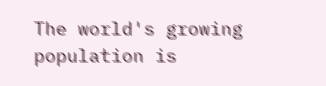The world's growing population is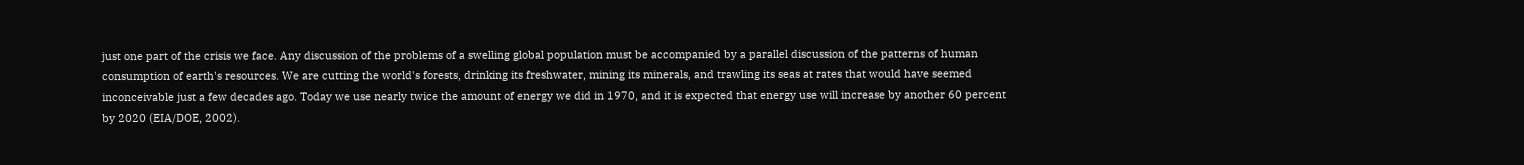just one part of the crisis we face. Any discussion of the problems of a swelling global population must be accompanied by a parallel discussion of the patterns of human consumption of earth's resources. We are cutting the world's forests, drinking its freshwater, mining its minerals, and trawling its seas at rates that would have seemed inconceivable just a few decades ago. Today we use nearly twice the amount of energy we did in 1970, and it is expected that energy use will increase by another 60 percent by 2020 (EIA/DOE, 2002).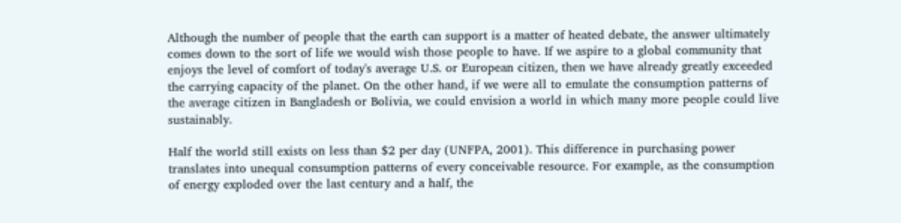Although the number of people that the earth can support is a matter of heated debate, the answer ultimately comes down to the sort of life we would wish those people to have. If we aspire to a global community that enjoys the level of comfort of today's average U.S. or European citizen, then we have already greatly exceeded the carrying capacity of the planet. On the other hand, if we were all to emulate the consumption patterns of the average citizen in Bangladesh or Bolivia, we could envision a world in which many more people could live sustainably.

Half the world still exists on less than $2 per day (UNFPA, 2001). This difference in purchasing power translates into unequal consumption patterns of every conceivable resource. For example, as the consumption of energy exploded over the last century and a half, the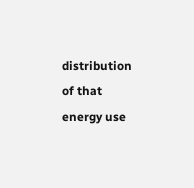distribution of that energy use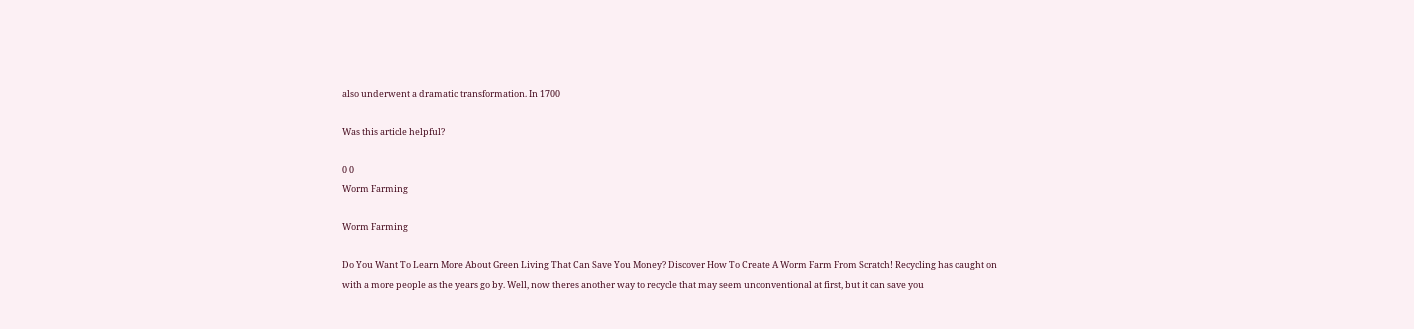also underwent a dramatic transformation. In 1700

Was this article helpful?

0 0
Worm Farming

Worm Farming

Do You Want To Learn More About Green Living That Can Save You Money? Discover How To Create A Worm Farm From Scratch! Recycling has caught on with a more people as the years go by. Well, now theres another way to recycle that may seem unconventional at first, but it can save you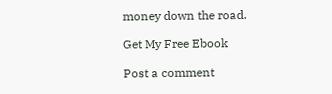money down the road.

Get My Free Ebook

Post a comment